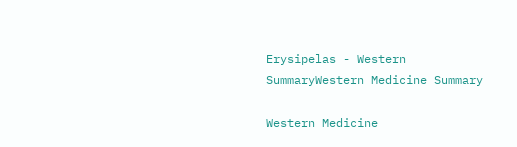Erysipelas - Western SummaryWestern Medicine Summary

Western Medicine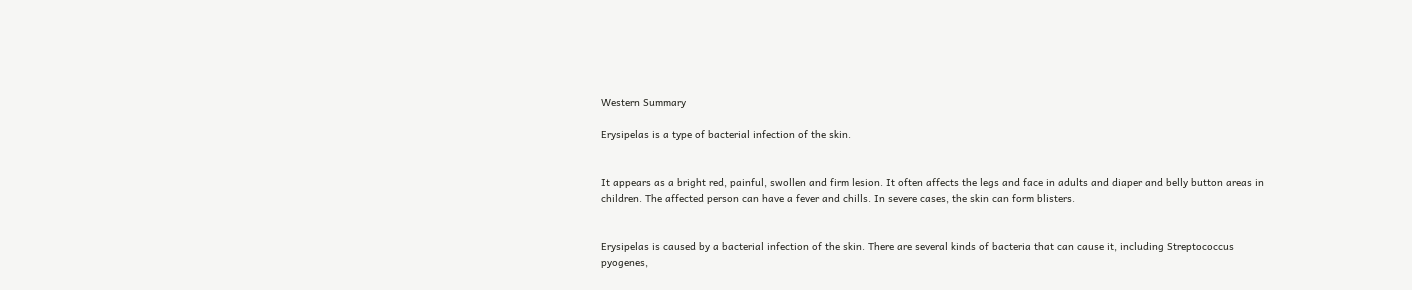Western Summary

Erysipelas is a type of bacterial infection of the skin.


It appears as a bright red, painful, swollen and firm lesion. It often affects the legs and face in adults and diaper and belly button areas in children. The affected person can have a fever and chills. In severe cases, the skin can form blisters.


Erysipelas is caused by a bacterial infection of the skin. There are several kinds of bacteria that can cause it, including Streptococcus pyogenes,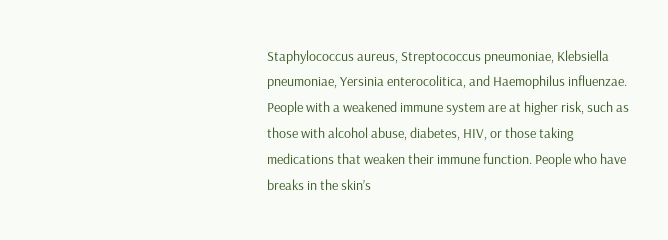Staphylococcus aureus, Streptococcus pneumoniae, Klebsiella pneumoniae, Yersinia enterocolitica, and Haemophilus influenzae. People with a weakened immune system are at higher risk, such as those with alcohol abuse, diabetes, HIV, or those taking medications that weaken their immune function. People who have breaks in the skin’s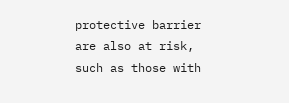protective barrier are also at risk, such as those with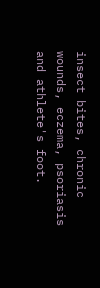insect bites, chronic wounds, eczema, psoriasis and athlete's foot.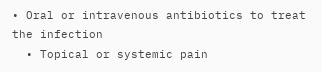• Oral or intravenous antibiotics to treat the infection
  • Topical or systemic pain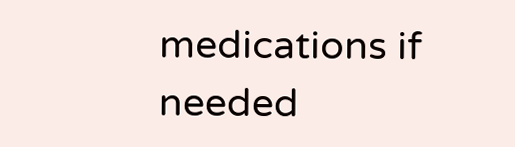medications if needed